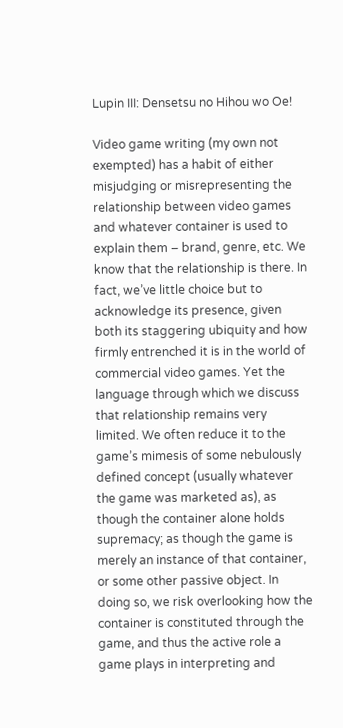Lupin III: Densetsu no Hihou wo Oe!

Video game writing (my own not exempted) has a habit of either misjudging or misrepresenting the relationship between video games and whatever container is used to explain them – brand, genre, etc. We know that the relationship is there. In fact, we’ve little choice but to acknowledge its presence, given both its staggering ubiquity and how firmly entrenched it is in the world of commercial video games. Yet the language through which we discuss that relationship remains very limited. We often reduce it to the game’s mimesis of some nebulously defined concept (usually whatever the game was marketed as), as though the container alone holds supremacy; as though the game is merely an instance of that container, or some other passive object. In doing so, we risk overlooking how the container is constituted through the game, and thus the active role a game plays in interpreting and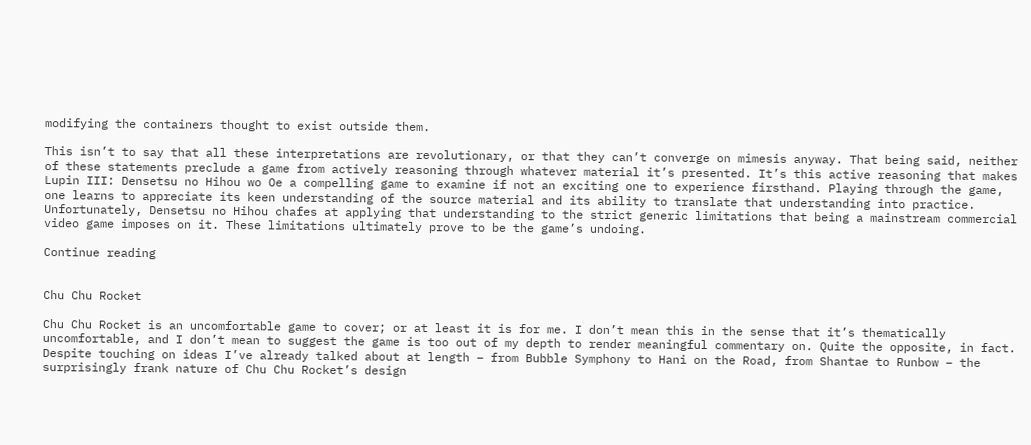modifying the containers thought to exist outside them.

This isn’t to say that all these interpretations are revolutionary, or that they can’t converge on mimesis anyway. That being said, neither of these statements preclude a game from actively reasoning through whatever material it’s presented. It’s this active reasoning that makes Lupin III: Densetsu no Hihou wo Oe a compelling game to examine if not an exciting one to experience firsthand. Playing through the game, one learns to appreciate its keen understanding of the source material and its ability to translate that understanding into practice. Unfortunately, Densetsu no Hihou chafes at applying that understanding to the strict generic limitations that being a mainstream commercial video game imposes on it. These limitations ultimately prove to be the game’s undoing.

Continue reading


Chu Chu Rocket

Chu Chu Rocket is an uncomfortable game to cover; or at least it is for me. I don’t mean this in the sense that it’s thematically uncomfortable, and I don’t mean to suggest the game is too out of my depth to render meaningful commentary on. Quite the opposite, in fact. Despite touching on ideas I’ve already talked about at length – from Bubble Symphony to Hani on the Road, from Shantae to Runbow – the surprisingly frank nature of Chu Chu Rocket’s design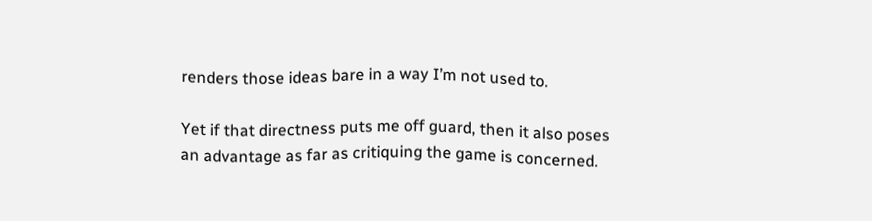renders those ideas bare in a way I’m not used to.

Yet if that directness puts me off guard, then it also poses an advantage as far as critiquing the game is concerned.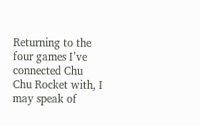Returning to the four games I’ve connected Chu Chu Rocket with, I may speak of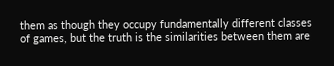them as though they occupy fundamentally different classes of games, but the truth is the similarities between them are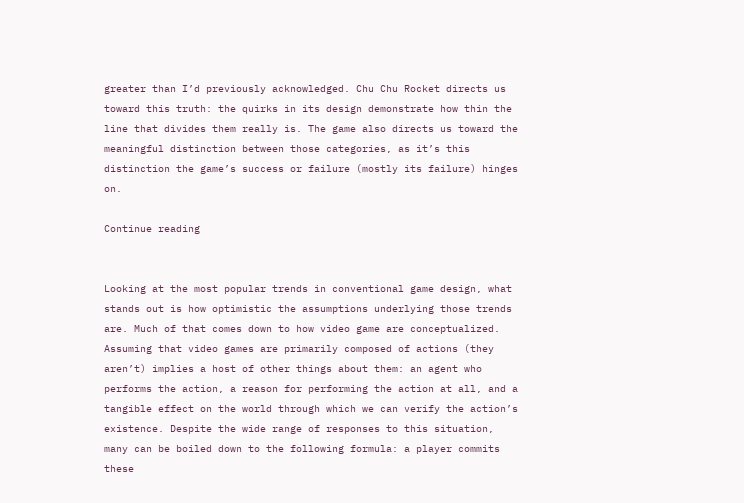greater than I’d previously acknowledged. Chu Chu Rocket directs us toward this truth: the quirks in its design demonstrate how thin the line that divides them really is. The game also directs us toward the meaningful distinction between those categories, as it’s this distinction the game’s success or failure (mostly its failure) hinges on.

Continue reading


Looking at the most popular trends in conventional game design, what stands out is how optimistic the assumptions underlying those trends are. Much of that comes down to how video game are conceptualized. Assuming that video games are primarily composed of actions (they aren’t) implies a host of other things about them: an agent who performs the action, a reason for performing the action at all, and a tangible effect on the world through which we can verify the action’s existence. Despite the wide range of responses to this situation, many can be boiled down to the following formula: a player commits these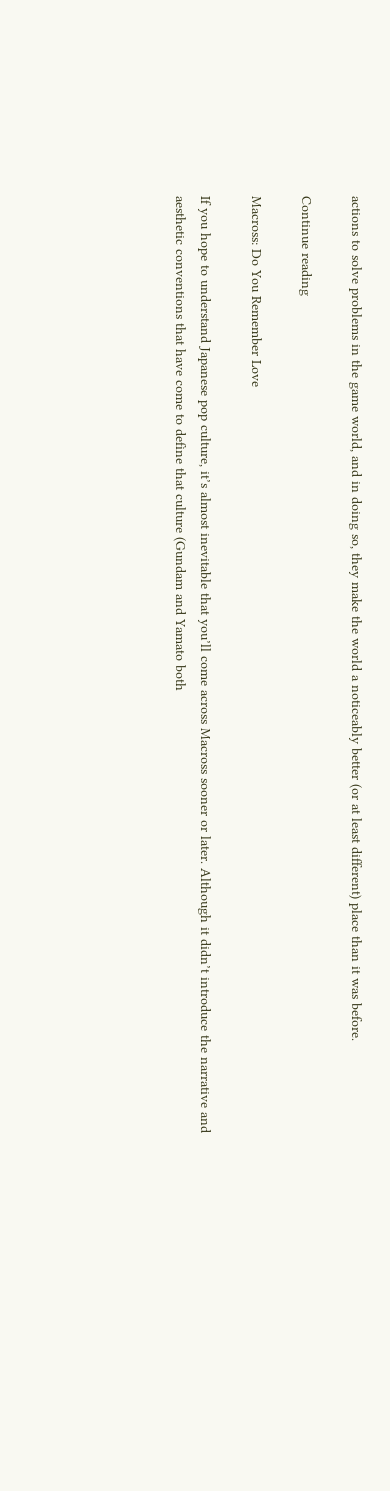actions to solve problems in the game world, and in doing so, they make the world a noticeably better (or at least different) place than it was before.

Continue reading

Macross: Do You Remember Love

If you hope to understand Japanese pop culture, it’s almost inevitable that you’ll come across Macross sooner or later. Although it didn’t introduce the narrative and aesthetic conventions that have come to define that culture (Gundam and Yamato both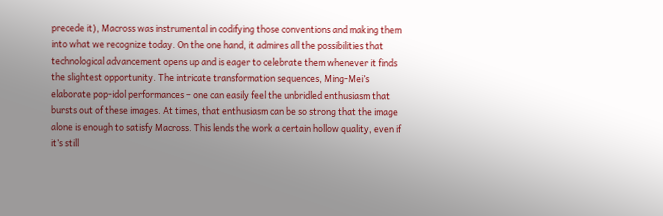precede it), Macross was instrumental in codifying those conventions and making them into what we recognize today. On the one hand, it admires all the possibilities that technological advancement opens up and is eager to celebrate them whenever it finds the slightest opportunity. The intricate transformation sequences, Ming-Mei’s elaborate pop-idol performances – one can easily feel the unbridled enthusiasm that bursts out of these images. At times, that enthusiasm can be so strong that the image alone is enough to satisfy Macross. This lends the work a certain hollow quality, even if it’s still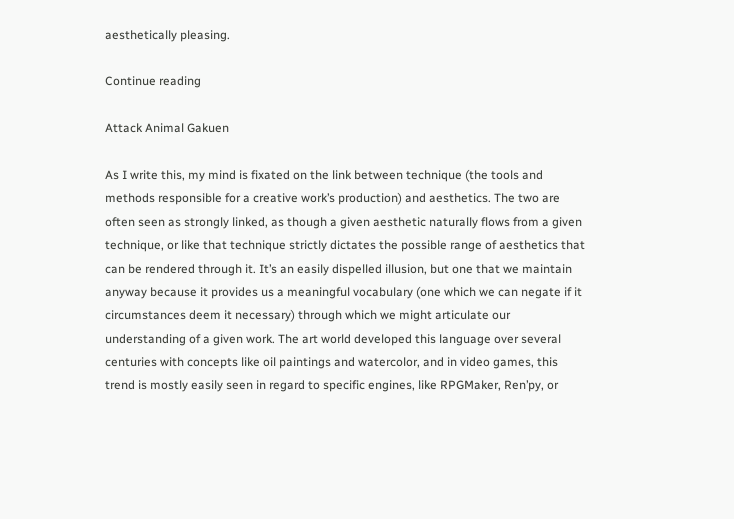aesthetically pleasing.

Continue reading

Attack Animal Gakuen

As I write this, my mind is fixated on the link between technique (the tools and methods responsible for a creative work’s production) and aesthetics. The two are often seen as strongly linked, as though a given aesthetic naturally flows from a given technique, or like that technique strictly dictates the possible range of aesthetics that can be rendered through it. It’s an easily dispelled illusion, but one that we maintain anyway because it provides us a meaningful vocabulary (one which we can negate if it circumstances deem it necessary) through which we might articulate our understanding of a given work. The art world developed this language over several centuries with concepts like oil paintings and watercolor, and in video games, this trend is mostly easily seen in regard to specific engines, like RPGMaker, Ren’py, or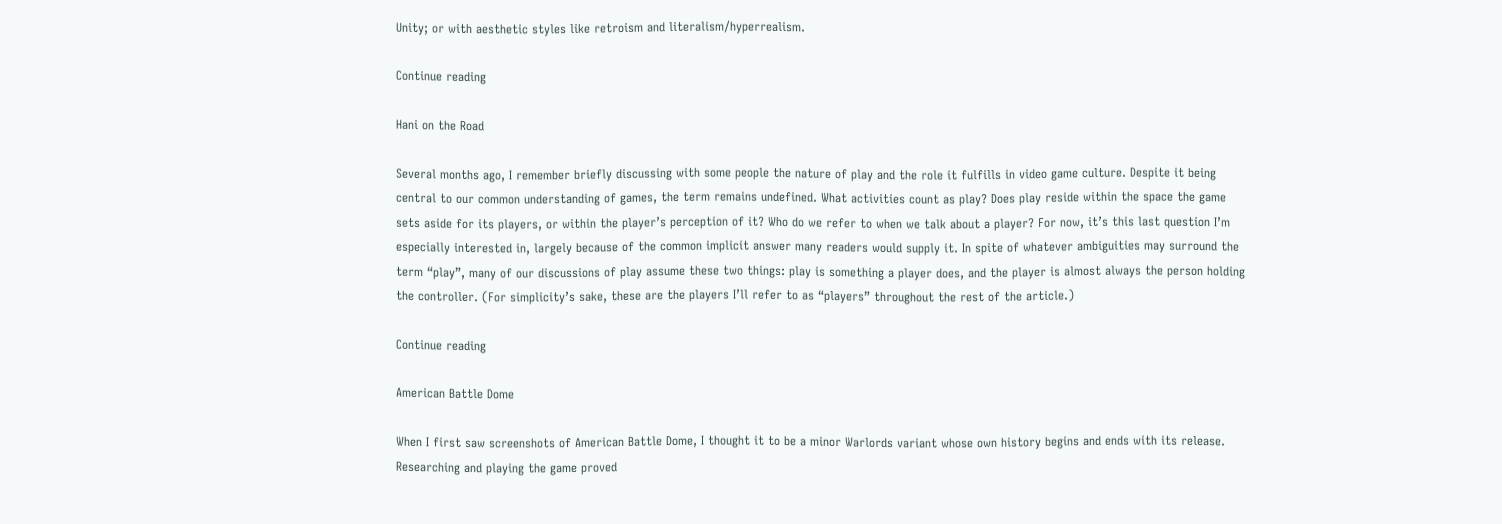Unity; or with aesthetic styles like retroism and literalism/hyperrealism.

Continue reading

Hani on the Road

Several months ago, I remember briefly discussing with some people the nature of play and the role it fulfills in video game culture. Despite it being central to our common understanding of games, the term remains undefined. What activities count as play? Does play reside within the space the game sets aside for its players, or within the player’s perception of it? Who do we refer to when we talk about a player? For now, it’s this last question I’m especially interested in, largely because of the common implicit answer many readers would supply it. In spite of whatever ambiguities may surround the term “play”, many of our discussions of play assume these two things: play is something a player does, and the player is almost always the person holding the controller. (For simplicity’s sake, these are the players I’ll refer to as “players” throughout the rest of the article.)

Continue reading

American Battle Dome

When I first saw screenshots of American Battle Dome, I thought it to be a minor Warlords variant whose own history begins and ends with its release. Researching and playing the game proved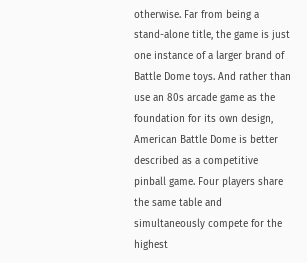otherwise. Far from being a stand-alone title, the game is just one instance of a larger brand of Battle Dome toys. And rather than use an 80s arcade game as the foundation for its own design, American Battle Dome is better described as a competitive pinball game. Four players share the same table and simultaneously compete for the highest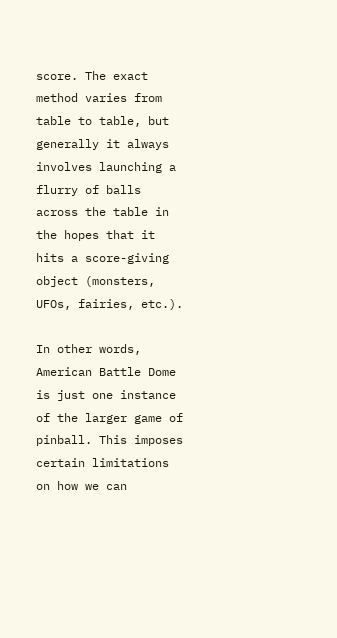score. The exact method varies from table to table, but generally it always involves launching a flurry of balls across the table in the hopes that it hits a score-giving object (monsters, UFOs, fairies, etc.).

In other words, American Battle Dome is just one instance of the larger game of pinball. This imposes certain limitations on how we can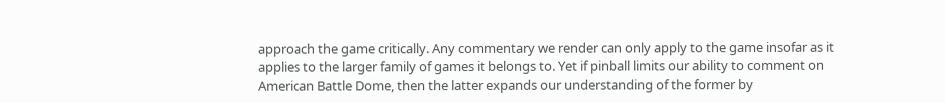approach the game critically. Any commentary we render can only apply to the game insofar as it applies to the larger family of games it belongs to. Yet if pinball limits our ability to comment on American Battle Dome, then the latter expands our understanding of the former by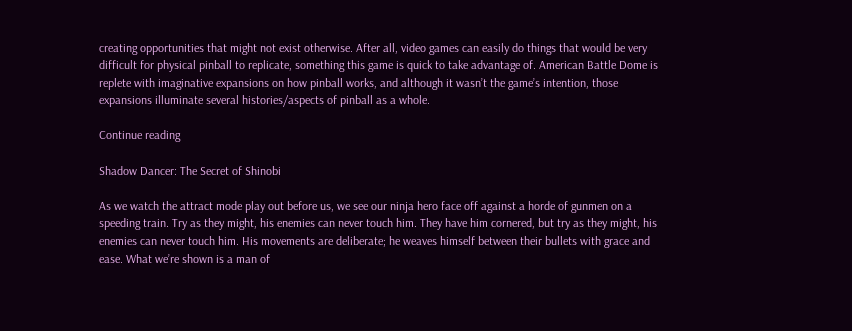creating opportunities that might not exist otherwise. After all, video games can easily do things that would be very difficult for physical pinball to replicate, something this game is quick to take advantage of. American Battle Dome is replete with imaginative expansions on how pinball works, and although it wasn’t the game’s intention, those expansions illuminate several histories/aspects of pinball as a whole.

Continue reading

Shadow Dancer: The Secret of Shinobi

As we watch the attract mode play out before us, we see our ninja hero face off against a horde of gunmen on a speeding train. Try as they might, his enemies can never touch him. They have him cornered, but try as they might, his enemies can never touch him. His movements are deliberate; he weaves himself between their bullets with grace and ease. What we’re shown is a man of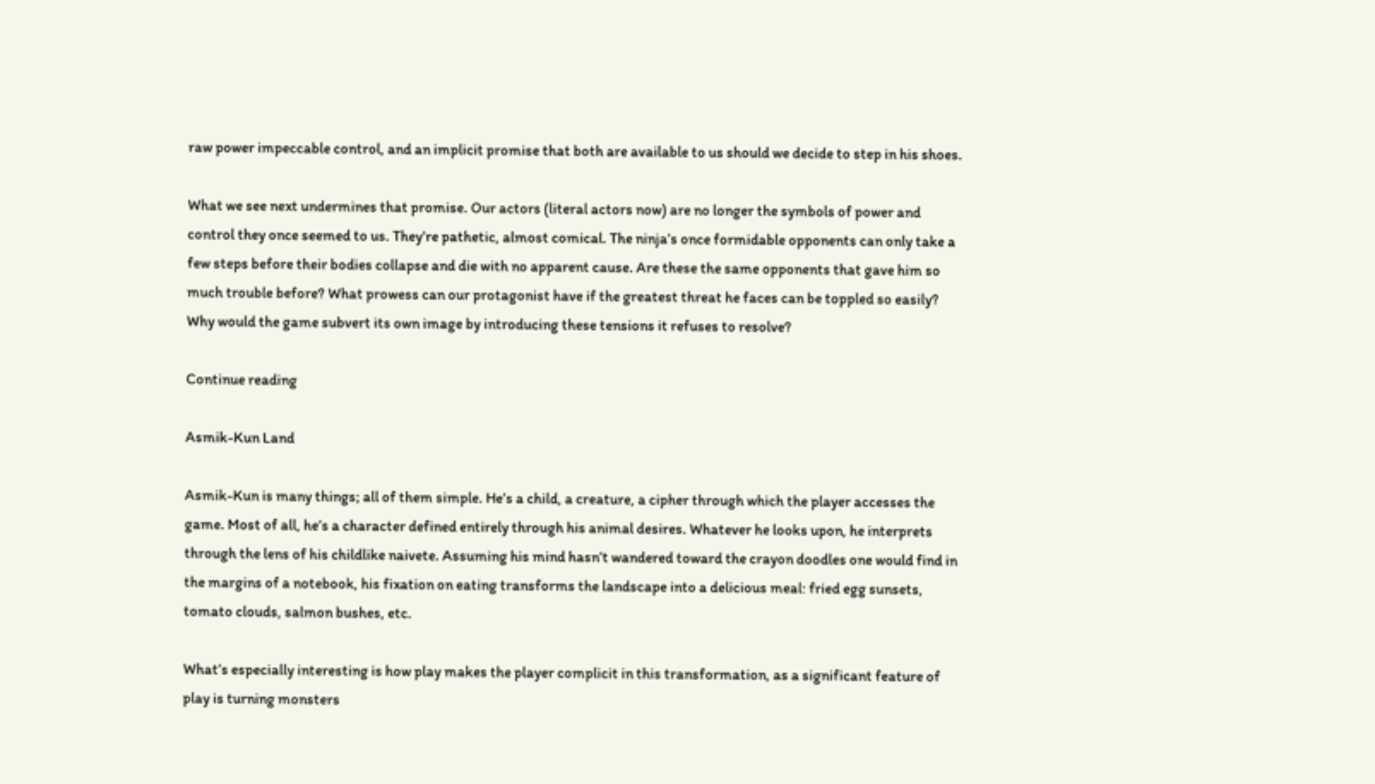raw power impeccable control, and an implicit promise that both are available to us should we decide to step in his shoes.

What we see next undermines that promise. Our actors (literal actors now) are no longer the symbols of power and control they once seemed to us. They’re pathetic, almost comical. The ninja’s once formidable opponents can only take a few steps before their bodies collapse and die with no apparent cause. Are these the same opponents that gave him so much trouble before? What prowess can our protagonist have if the greatest threat he faces can be toppled so easily? Why would the game subvert its own image by introducing these tensions it refuses to resolve?

Continue reading

Asmik-Kun Land

Asmik-Kun is many things; all of them simple. He’s a child, a creature, a cipher through which the player accesses the game. Most of all, he’s a character defined entirely through his animal desires. Whatever he looks upon, he interprets through the lens of his childlike naivete. Assuming his mind hasn’t wandered toward the crayon doodles one would find in the margins of a notebook, his fixation on eating transforms the landscape into a delicious meal: fried egg sunsets, tomato clouds, salmon bushes, etc.

What’s especially interesting is how play makes the player complicit in this transformation, as a significant feature of play is turning monsters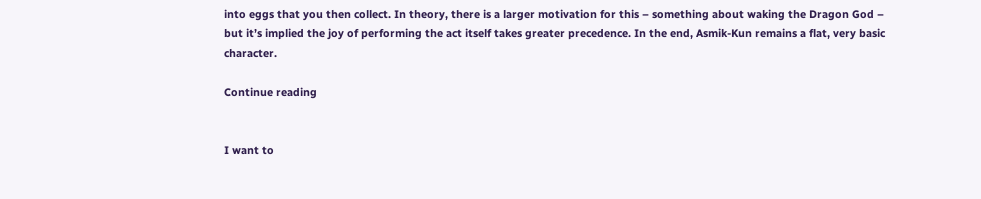into eggs that you then collect. In theory, there is a larger motivation for this – something about waking the Dragon God – but it’s implied the joy of performing the act itself takes greater precedence. In the end, Asmik-Kun remains a flat, very basic character.

Continue reading


I want to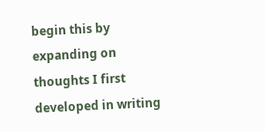begin this by expanding on thoughts I first developed in writing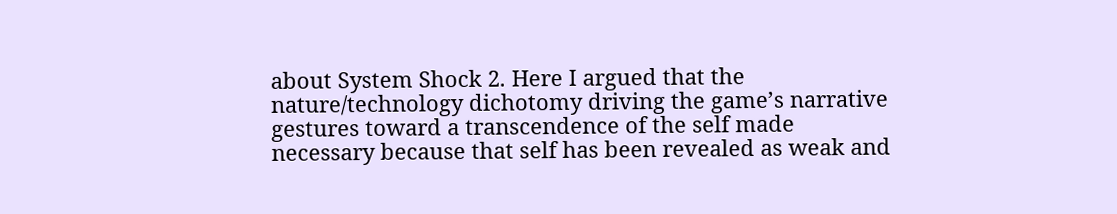about System Shock 2. Here I argued that the nature/technology dichotomy driving the game’s narrative gestures toward a transcendence of the self made necessary because that self has been revealed as weak and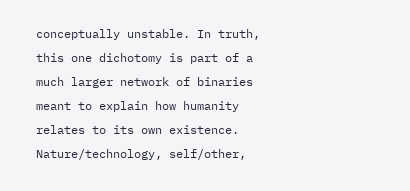conceptually unstable. In truth, this one dichotomy is part of a much larger network of binaries meant to explain how humanity relates to its own existence. Nature/technology, self/other,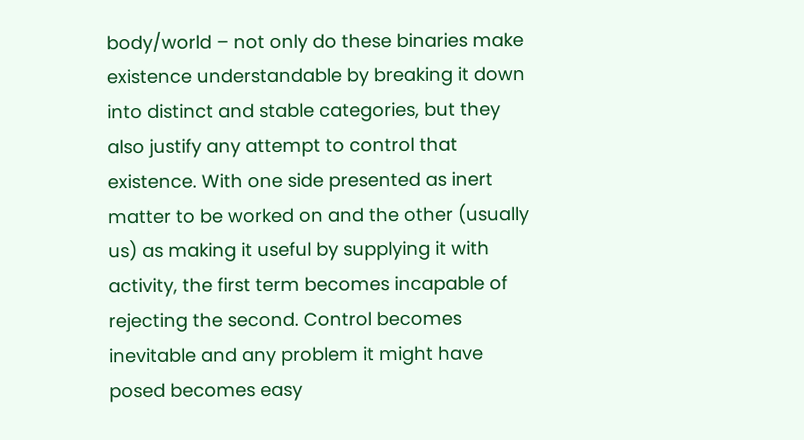body/world – not only do these binaries make existence understandable by breaking it down into distinct and stable categories, but they also justify any attempt to control that existence. With one side presented as inert matter to be worked on and the other (usually us) as making it useful by supplying it with activity, the first term becomes incapable of rejecting the second. Control becomes inevitable and any problem it might have posed becomes easy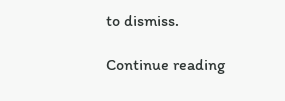to dismiss.

Continue reading